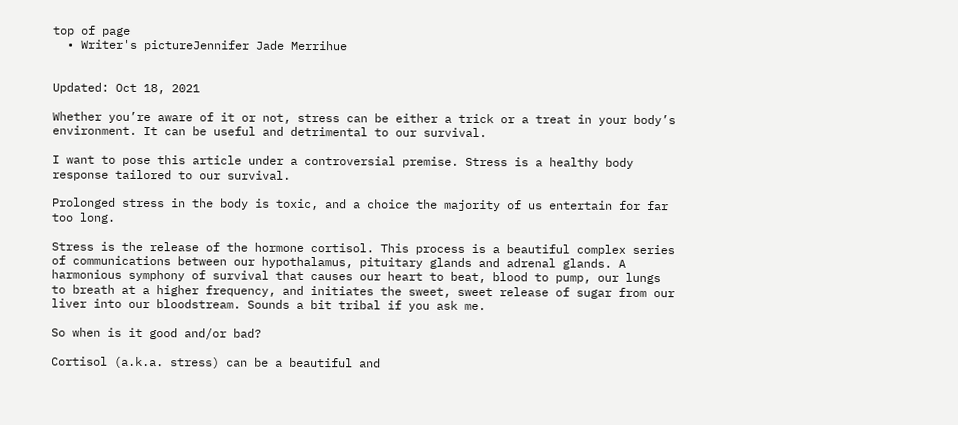top of page
  • Writer's pictureJennifer Jade Merrihue


Updated: Oct 18, 2021

Whether you’re aware of it or not, stress can be either a trick or a treat in your body’s environment. It can be useful and detrimental to our survival.

I want to pose this article under a controversial premise. Stress is a healthy body response tailored to our survival.

Prolonged stress in the body is toxic, and a choice the majority of us entertain for far too long.

Stress is the release of the hormone cortisol. This process is a beautiful complex series of communications between our hypothalamus, pituitary glands and adrenal glands. A harmonious symphony of survival that causes our heart to beat, blood to pump, our lungs to breath at a higher frequency, and initiates the sweet, sweet release of sugar from our liver into our bloodstream. Sounds a bit tribal if you ask me.

So when is it good and/or bad?

Cortisol (a.k.a. stress) can be a beautiful and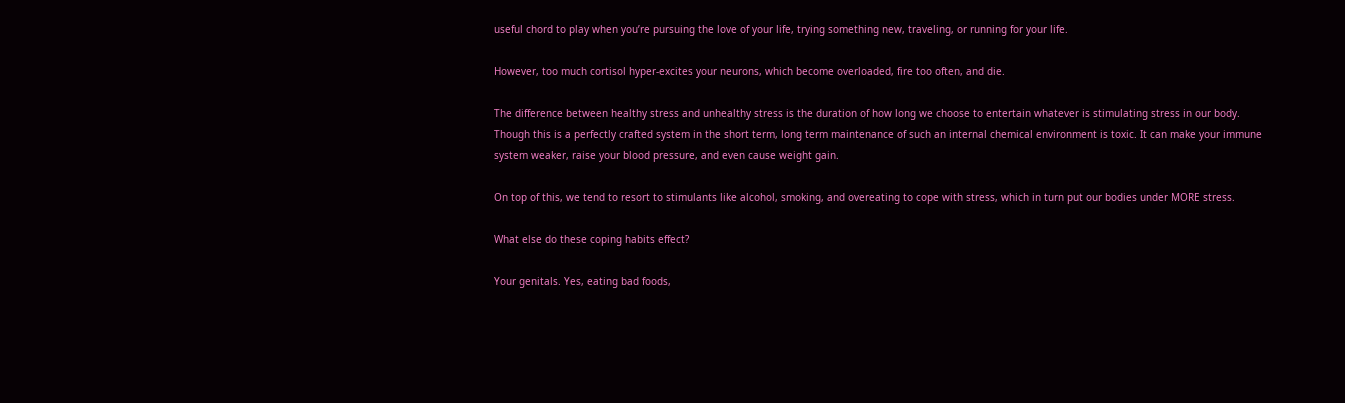useful chord to play when you’re pursuing the love of your life, trying something new, traveling, or running for your life.

However, too much cortisol hyper-excites your neurons, which become overloaded, fire too often, and die.

The difference between healthy stress and unhealthy stress is the duration of how long we choose to entertain whatever is stimulating stress in our body. Though this is a perfectly crafted system in the short term, long term maintenance of such an internal chemical environment is toxic. It can make your immune system weaker, raise your blood pressure, and even cause weight gain.

On top of this, we tend to resort to stimulants like alcohol, smoking, and overeating to cope with stress, which in turn put our bodies under MORE stress.

What else do these coping habits effect?

Your genitals. Yes, eating bad foods,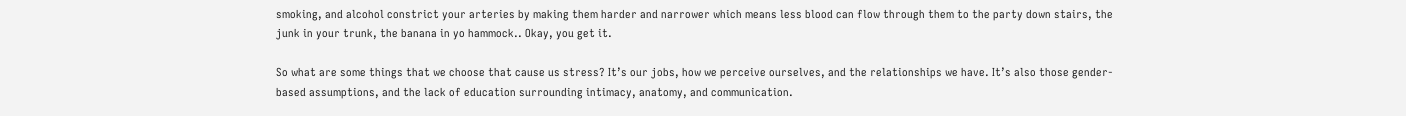smoking, and alcohol constrict your arteries by making them harder and narrower which means less blood can flow through them to the party down stairs, the junk in your trunk, the banana in yo hammock.. Okay, you get it.

So what are some things that we choose that cause us stress? It’s our jobs, how we perceive ourselves, and the relationships we have. It’s also those gender-based assumptions, and the lack of education surrounding intimacy, anatomy, and communication.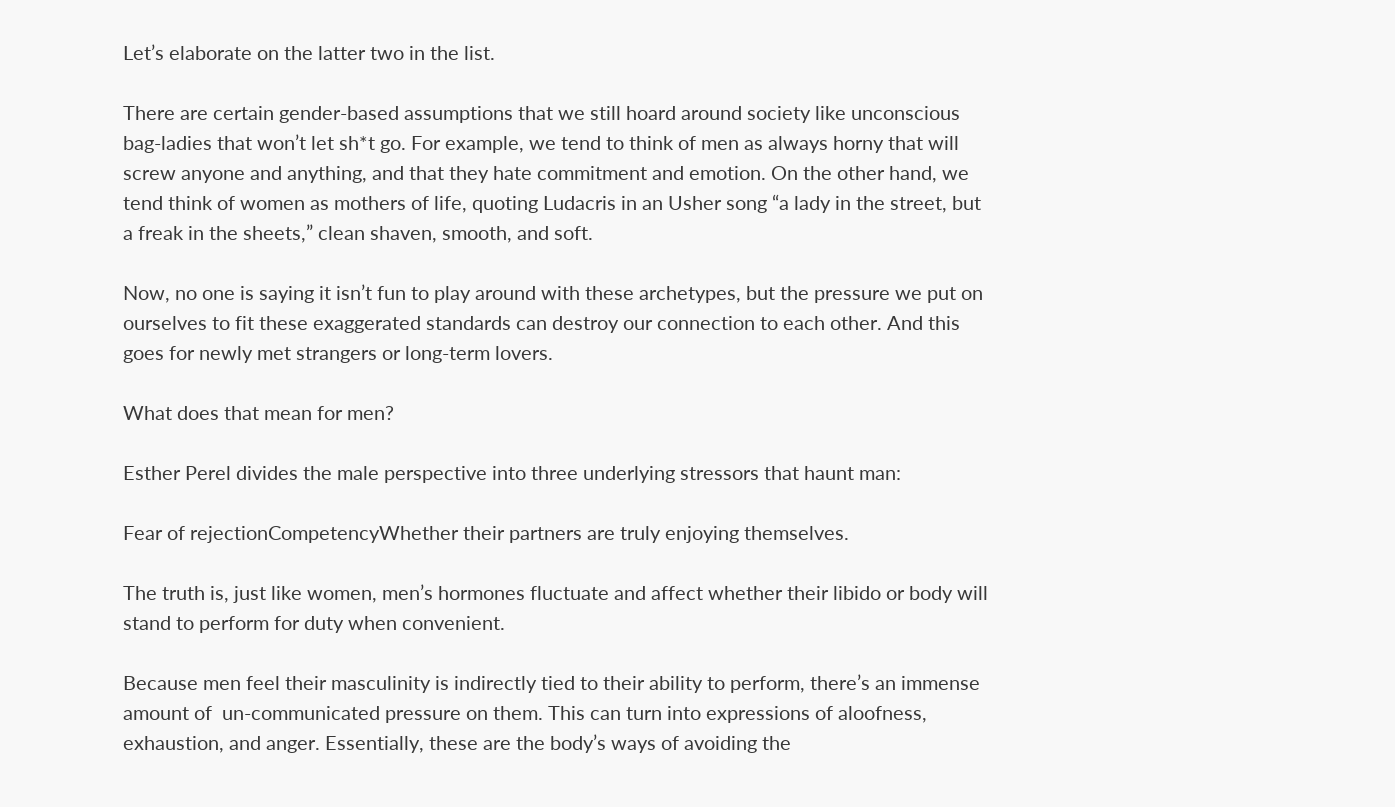Let’s elaborate on the latter two in the list.

There are certain gender-based assumptions that we still hoard around society like unconscious bag-ladies that won’t let sh*t go. For example, we tend to think of men as always horny that will screw anyone and anything, and that they hate commitment and emotion. On the other hand, we tend think of women as mothers of life, quoting Ludacris in an Usher song “a lady in the street, but a freak in the sheets,” clean shaven, smooth, and soft.

Now, no one is saying it isn’t fun to play around with these archetypes, but the pressure we put on ourselves to fit these exaggerated standards can destroy our connection to each other. And this goes for newly met strangers or long-term lovers.

What does that mean for men?

Esther Perel divides the male perspective into three underlying stressors that haunt man:

Fear of rejectionCompetencyWhether their partners are truly enjoying themselves.

The truth is, just like women, men’s hormones fluctuate and affect whether their libido or body will stand to perform for duty when convenient.

Because men feel their masculinity is indirectly tied to their ability to perform, there’s an immense amount of  un-communicated pressure on them. This can turn into expressions of aloofness, exhaustion, and anger. Essentially, these are the body’s ways of avoiding the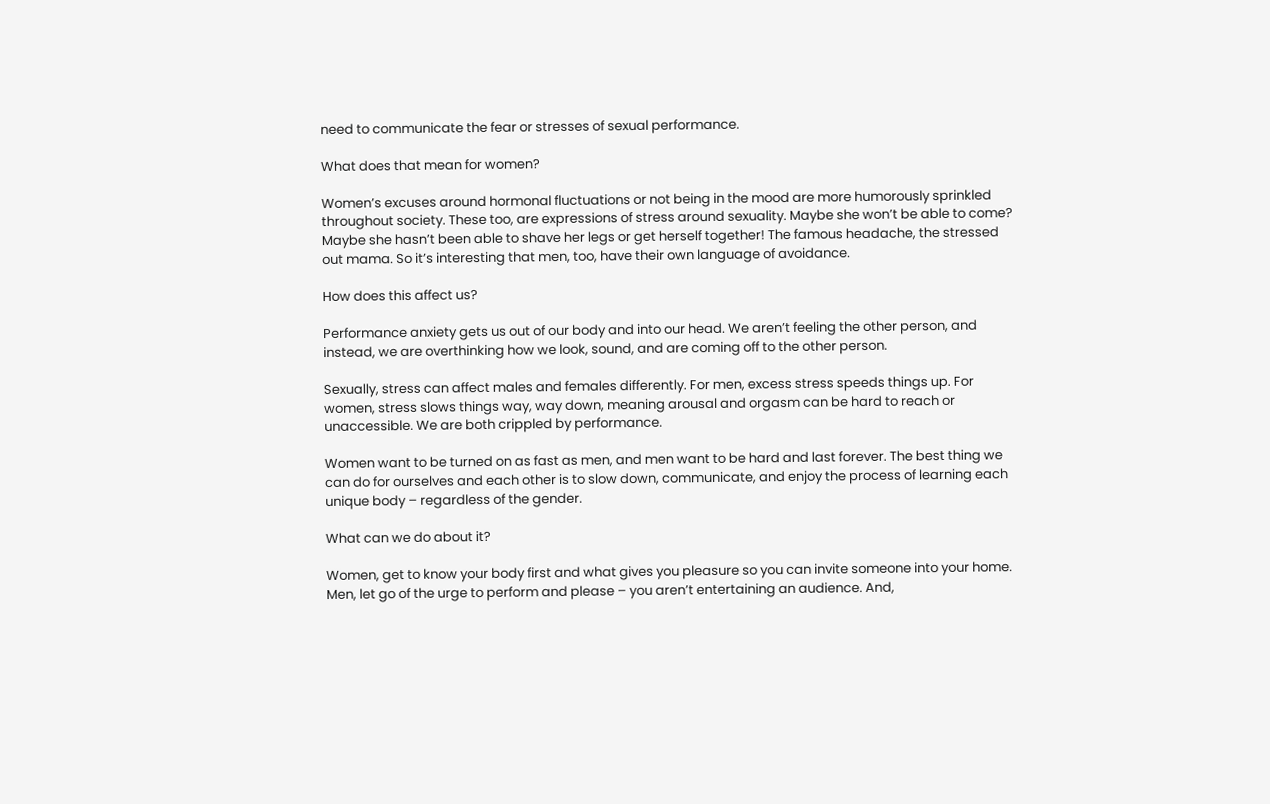need to communicate the fear or stresses of sexual performance.

What does that mean for women?

Women’s excuses around hormonal fluctuations or not being in the mood are more humorously sprinkled throughout society. These too, are expressions of stress around sexuality. Maybe she won’t be able to come? Maybe she hasn’t been able to shave her legs or get herself together! The famous headache, the stressed out mama. So it’s interesting that men, too, have their own language of avoidance.

How does this affect us?

Performance anxiety gets us out of our body and into our head. We aren’t feeling the other person, and instead, we are overthinking how we look, sound, and are coming off to the other person.

Sexually, stress can affect males and females differently. For men, excess stress speeds things up. For women, stress slows things way, way down, meaning arousal and orgasm can be hard to reach or unaccessible. We are both crippled by performance.

Women want to be turned on as fast as men, and men want to be hard and last forever. The best thing we can do for ourselves and each other is to slow down, communicate, and enjoy the process of learning each unique body – regardless of the gender.

What can we do about it?

Women, get to know your body first and what gives you pleasure so you can invite someone into your home. Men, let go of the urge to perform and please – you aren’t entertaining an audience. And,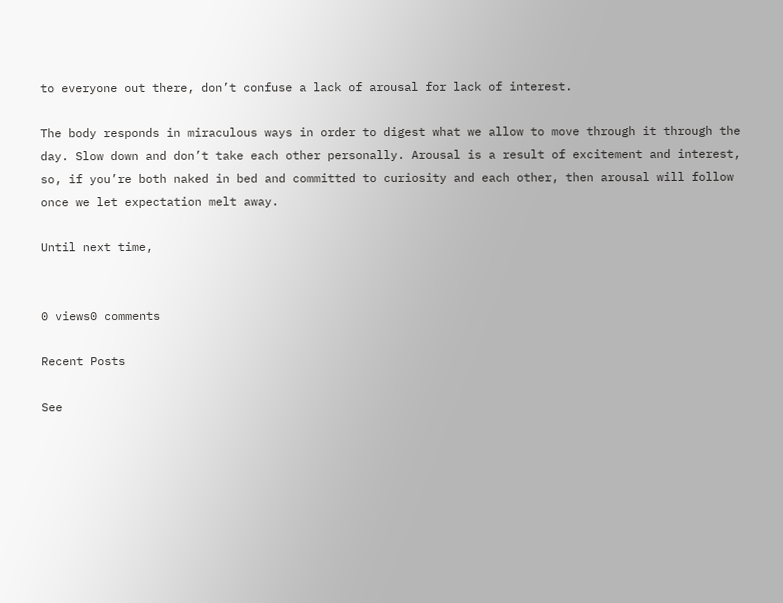to everyone out there, don’t confuse a lack of arousal for lack of interest.

The body responds in miraculous ways in order to digest what we allow to move through it through the day. Slow down and don’t take each other personally. Arousal is a result of excitement and interest, so, if you’re both naked in bed and committed to curiosity and each other, then arousal will follow once we let expectation melt away.

Until next time,


0 views0 comments

Recent Posts

See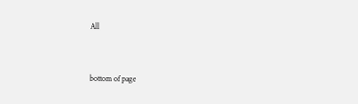All


bottom of page